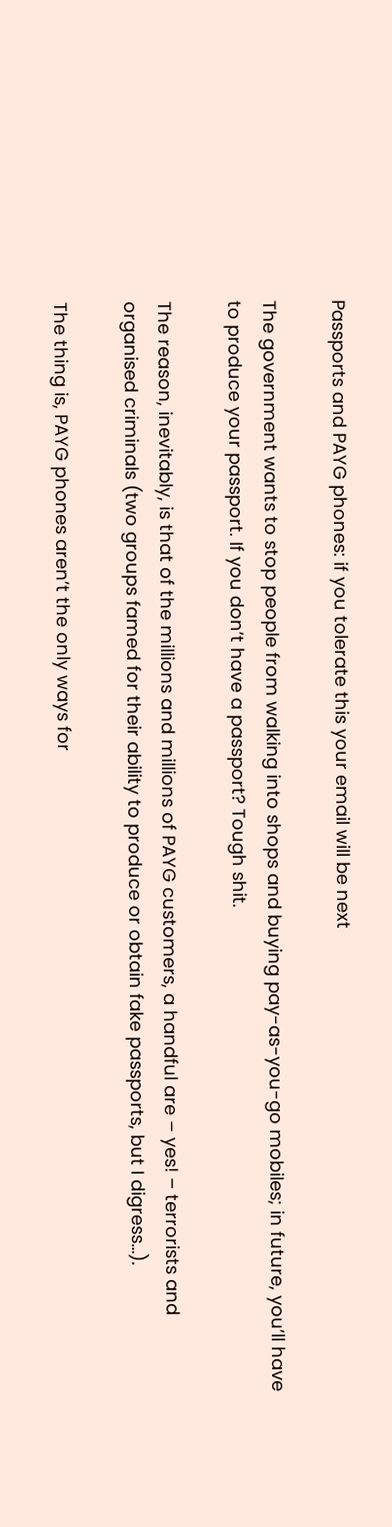Passports and PAYG phones: if you tolerate this your email will be next

The government wants to stop people from walking into shops and buying pay-as-you-go mobiles; in future, you’ll have to produce your passport. If you don’t have a passport? Tough shit.

The reason, inevitably, is that of the millions and millions of PAYG customers, a handful are – yes! – terrorists and organised criminals (two groups famed for their ability to produce or obtain fake passports, but I digress…).

The thing is, PAYG phones aren’t the only ways for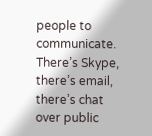people to communicate. There’s Skype, there’s email, there’s chat over public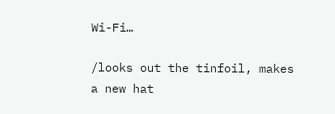Wi-Fi…

/looks out the tinfoil, makes a new hat